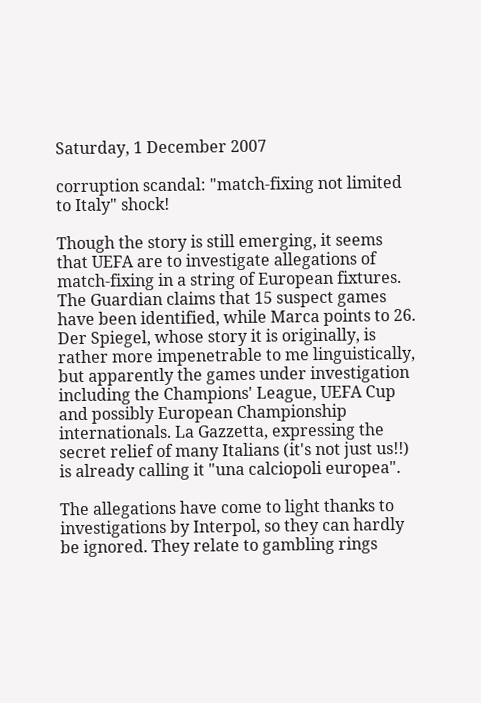Saturday, 1 December 2007

corruption scandal: "match-fixing not limited to Italy" shock!

Though the story is still emerging, it seems that UEFA are to investigate allegations of match-fixing in a string of European fixtures. The Guardian claims that 15 suspect games have been identified, while Marca points to 26. Der Spiegel, whose story it is originally, is rather more impenetrable to me linguistically, but apparently the games under investigation including the Champions' League, UEFA Cup and possibly European Championship internationals. La Gazzetta, expressing the secret relief of many Italians (it's not just us!!) is already calling it "una calciopoli europea".

The allegations have come to light thanks to investigations by Interpol, so they can hardly be ignored. They relate to gambling rings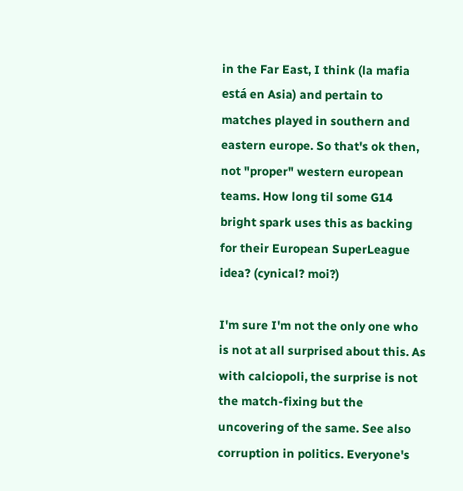in the Far East, I think (la mafia está en Asia) and pertain to matches played in southern and eastern europe. So that's ok then, not "proper" western european teams. How long til some G14 bright spark uses this as backing for their European SuperLeague idea? (cynical? moi?)

I'm sure I'm not the only one who is not at all surprised about this. As with calciopoli, the surprise is not the match-fixing but the uncovering of the same. See also corruption in politics. Everyone's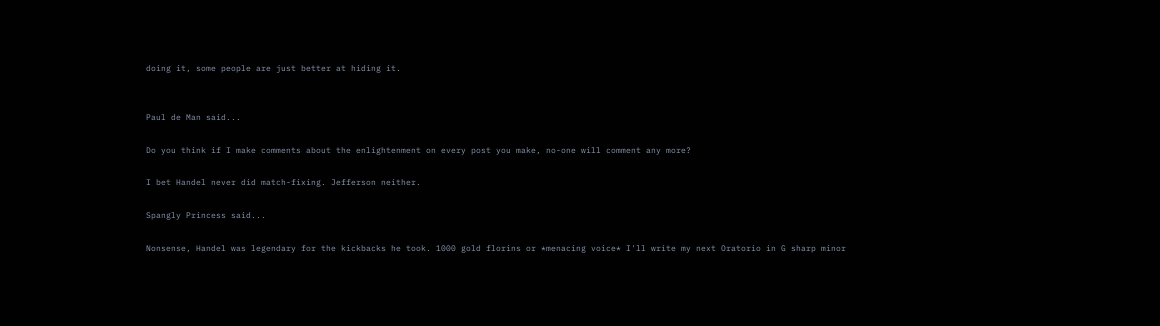doing it, some people are just better at hiding it.


Paul de Man said...

Do you think if I make comments about the enlightenment on every post you make, no-one will comment any more?

I bet Handel never did match-fixing. Jefferson neither.

Spangly Princess said...

Nonsense, Handel was legendary for the kickbacks he took. 1000 gold florins or *menacing voice* I'll write my next Oratorio in G sharp minor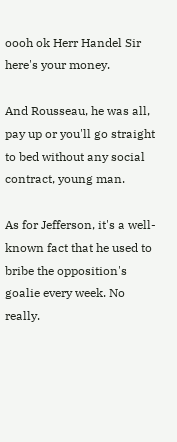oooh ok Herr Handel Sir here's your money.

And Rousseau, he was all, pay up or you'll go straight to bed without any social contract, young man.

As for Jefferson, it's a well-known fact that he used to bribe the opposition's goalie every week. No really.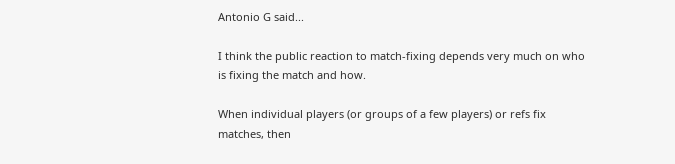Antonio G said...

I think the public reaction to match-fixing depends very much on who is fixing the match and how.

When individual players (or groups of a few players) or refs fix matches, then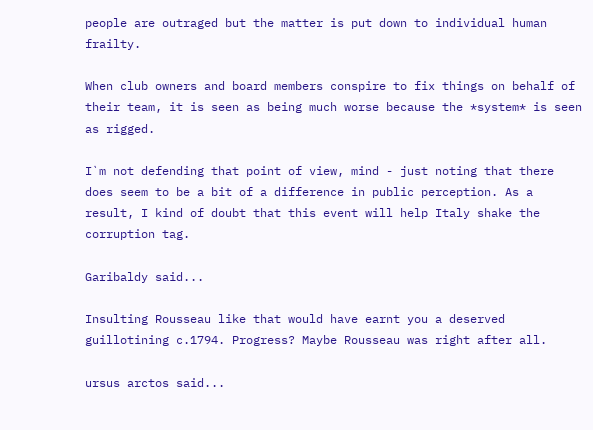people are outraged but the matter is put down to individual human frailty.

When club owners and board members conspire to fix things on behalf of their team, it is seen as being much worse because the *system* is seen as rigged.

I`m not defending that point of view, mind - just noting that there does seem to be a bit of a difference in public perception. As a result, I kind of doubt that this event will help Italy shake the corruption tag.

Garibaldy said...

Insulting Rousseau like that would have earnt you a deserved guillotining c.1794. Progress? Maybe Rousseau was right after all.

ursus arctos said...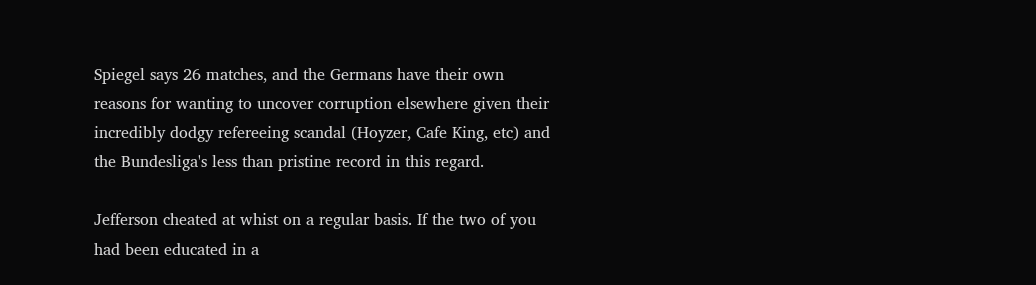Spiegel says 26 matches, and the Germans have their own reasons for wanting to uncover corruption elsewhere given their incredibly dodgy refereeing scandal (Hoyzer, Cafe King, etc) and the Bundesliga's less than pristine record in this regard.

Jefferson cheated at whist on a regular basis. If the two of you had been educated in a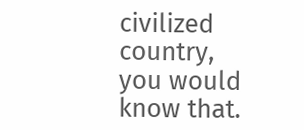civilized country, you would know that.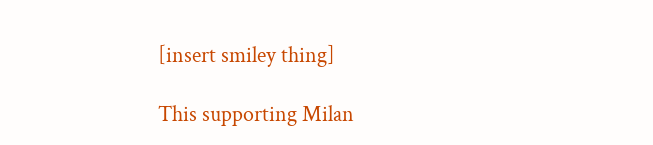[insert smiley thing]

This supporting Milan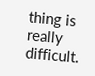thing is really difficult.